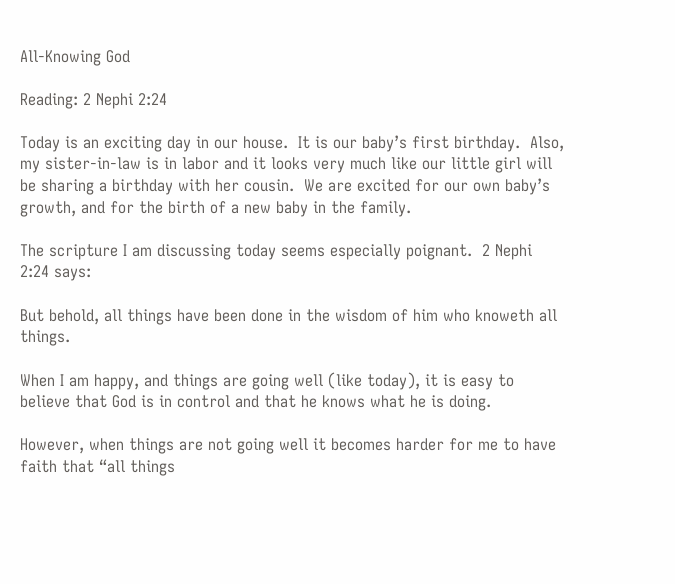All-Knowing God

Reading: 2 Nephi 2:24

Today is an exciting day in our house.  It is our baby’s first birthday.  Also, my sister-in-law is in labor and it looks very much like our little girl will be sharing a birthday with her cousin.  We are excited for our own baby’s growth, and for the birth of a new baby in the family.

The scripture I am discussing today seems especially poignant.  2 Nephi 2:24 says:

But behold, all things have been done in the wisdom of him who knoweth all things.

When I am happy, and things are going well (like today), it is easy to believe that God is in control and that he knows what he is doing.

However, when things are not going well it becomes harder for me to have faith that “all things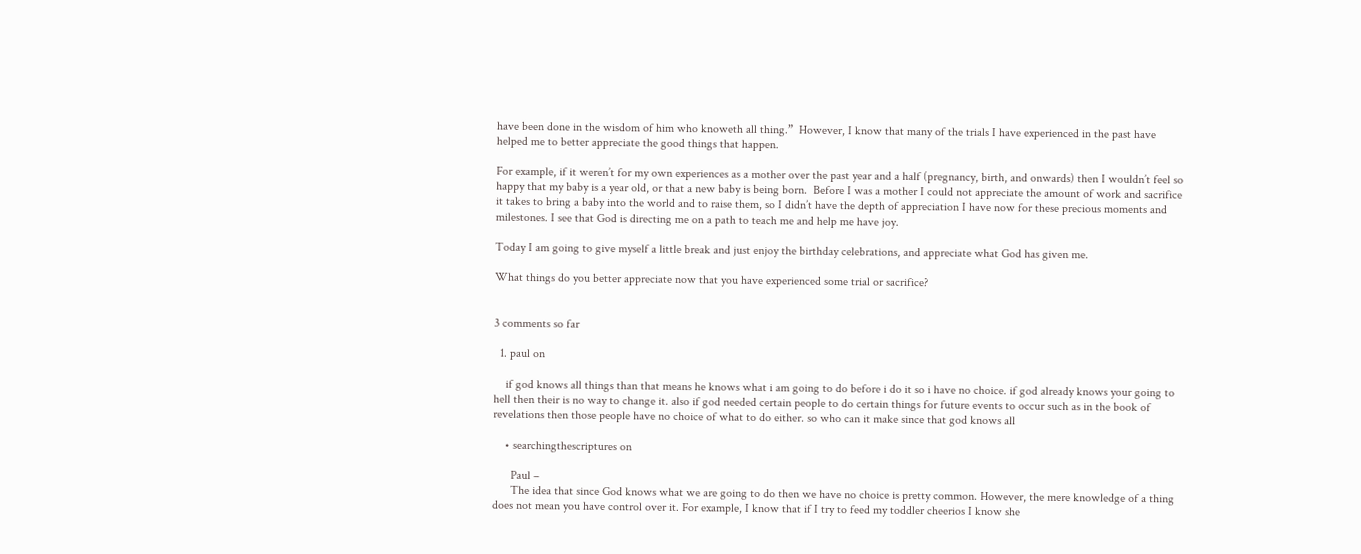have been done in the wisdom of him who knoweth all thing.”  However, I know that many of the trials I have experienced in the past have helped me to better appreciate the good things that happen.

For example, if it weren’t for my own experiences as a mother over the past year and a half (pregnancy, birth, and onwards) then I wouldn’t feel so happy that my baby is a year old, or that a new baby is being born.  Before I was a mother I could not appreciate the amount of work and sacrifice it takes to bring a baby into the world and to raise them, so I didn’t have the depth of appreciation I have now for these precious moments and milestones. I see that God is directing me on a path to teach me and help me have joy.

Today I am going to give myself a little break and just enjoy the birthday celebrations, and appreciate what God has given me.

What things do you better appreciate now that you have experienced some trial or sacrifice?


3 comments so far

  1. paul on

    if god knows all things than that means he knows what i am going to do before i do it so i have no choice. if god already knows your going to hell then their is no way to change it. also if god needed certain people to do certain things for future events to occur such as in the book of revelations then those people have no choice of what to do either. so who can it make since that god knows all

    • searchingthescriptures on

      Paul –
      The idea that since God knows what we are going to do then we have no choice is pretty common. However, the mere knowledge of a thing does not mean you have control over it. For example, I know that if I try to feed my toddler cheerios I know she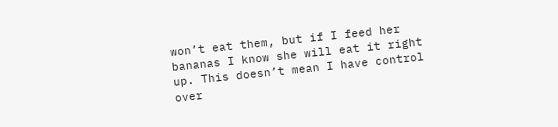won’t eat them, but if I feed her bananas I know she will eat it right up. This doesn’t mean I have control over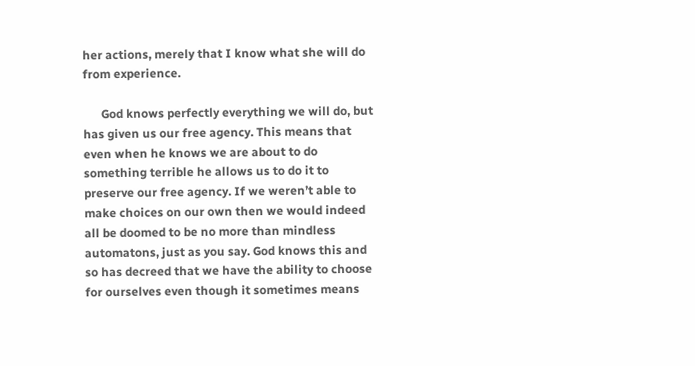her actions, merely that I know what she will do from experience.

      God knows perfectly everything we will do, but has given us our free agency. This means that even when he knows we are about to do something terrible he allows us to do it to preserve our free agency. If we weren’t able to make choices on our own then we would indeed all be doomed to be no more than mindless automatons, just as you say. God knows this and so has decreed that we have the ability to choose for ourselves even though it sometimes means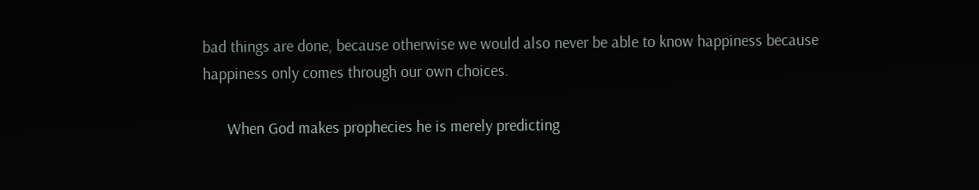bad things are done, because otherwise we would also never be able to know happiness because happiness only comes through our own choices.

      When God makes prophecies he is merely predicting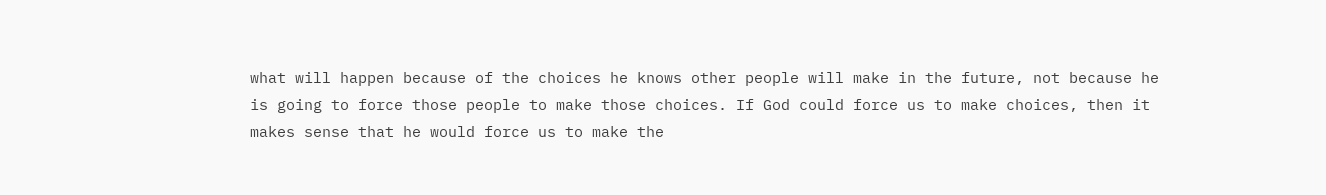what will happen because of the choices he knows other people will make in the future, not because he is going to force those people to make those choices. If God could force us to make choices, then it makes sense that he would force us to make the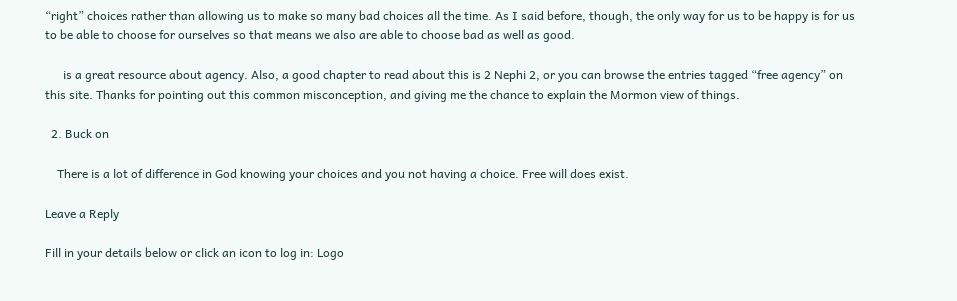“right” choices rather than allowing us to make so many bad choices all the time. As I said before, though, the only way for us to be happy is for us to be able to choose for ourselves so that means we also are able to choose bad as well as good.

      is a great resource about agency. Also, a good chapter to read about this is 2 Nephi 2, or you can browse the entries tagged “free agency” on this site. Thanks for pointing out this common misconception, and giving me the chance to explain the Mormon view of things.

  2. Buck on

    There is a lot of difference in God knowing your choices and you not having a choice. Free will does exist.

Leave a Reply

Fill in your details below or click an icon to log in: Logo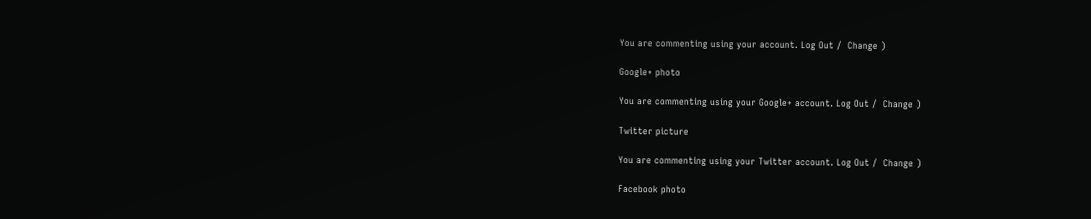You are commenting using your account. Log Out /  Change )

Google+ photo

You are commenting using your Google+ account. Log Out /  Change )

Twitter picture

You are commenting using your Twitter account. Log Out /  Change )

Facebook photo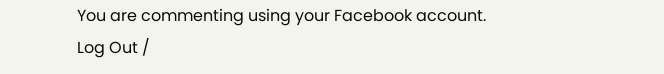You are commenting using your Facebook account. Log Out /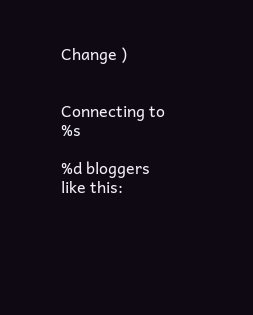Change )


Connecting to %s

%d bloggers like this: